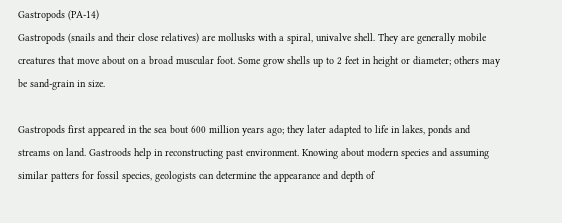Gastropods (PA-14)
Gastropods (snails and their close relatives) are mollusks with a spiral, univalve shell. They are generally mobile creatures that move about on a broad muscular foot. Some grow shells up to 2 feet in height or diameter; others may be sand-grain in size.

Gastropods first appeared in the sea bout 600 million years ago; they later adapted to life in lakes, ponds and streams on land. Gastroods help in reconstructing past environment. Knowing about modern species and assuming similar patters for fossil species, geologists can determine the appearance and depth of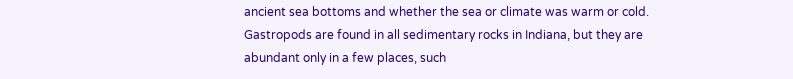ancient sea bottoms and whether the sea or climate was warm or cold. Gastropods are found in all sedimentary rocks in Indiana, but they are abundant only in a few places, such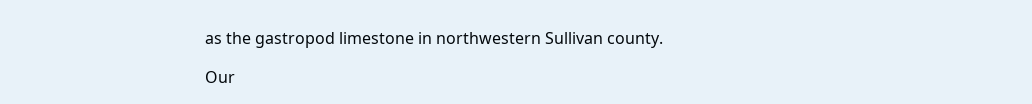as the gastropod limestone in northwestern Sullivan county.

Our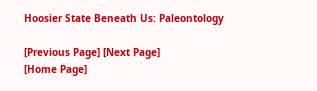Hoosier State Beneath Us: Paleontology

[Previous Page] [Next Page]
[Home Page]